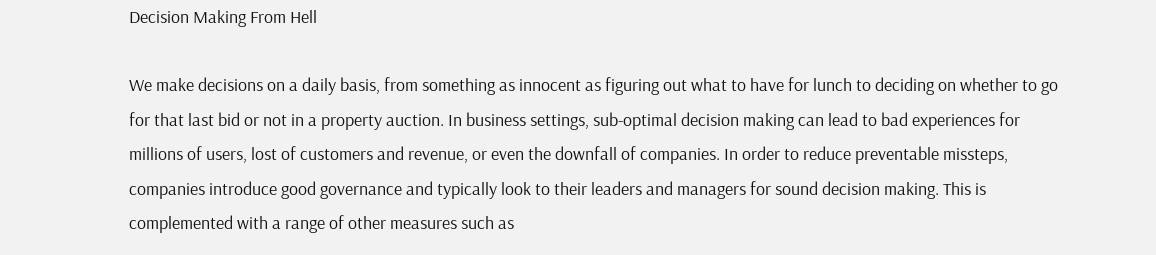Decision Making From Hell

We make decisions on a daily basis, from something as innocent as figuring out what to have for lunch to deciding on whether to go for that last bid or not in a property auction. In business settings, sub-optimal decision making can lead to bad experiences for millions of users, lost of customers and revenue, or even the downfall of companies. In order to reduce preventable missteps, companies introduce good governance and typically look to their leaders and managers for sound decision making. This is complemented with a range of other measures such as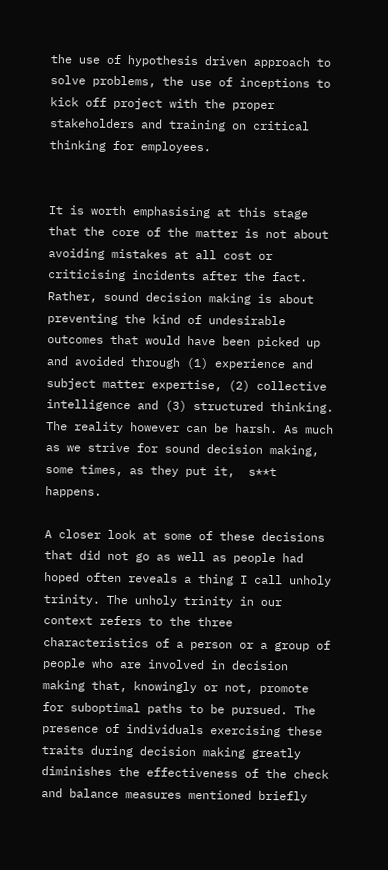the use of hypothesis driven approach to solve problems, the use of inceptions to kick off project with the proper stakeholders and training on critical thinking for employees.


It is worth emphasising at this stage that the core of the matter is not about avoiding mistakes at all cost or criticising incidents after the fact. Rather, sound decision making is about preventing the kind of undesirable outcomes that would have been picked up and avoided through (1) experience and subject matter expertise, (2) collective intelligence and (3) structured thinking. The reality however can be harsh. As much as we strive for sound decision making, some times, as they put it,  s**t happens.

A closer look at some of these decisions that did not go as well as people had hoped often reveals a thing I call unholy trinity. The unholy trinity in our context refers to the three characteristics of a person or a group of people who are involved in decision making that, knowingly or not, promote for suboptimal paths to be pursued. The presence of individuals exercising these traits during decision making greatly diminishes the effectiveness of the check and balance measures mentioned briefly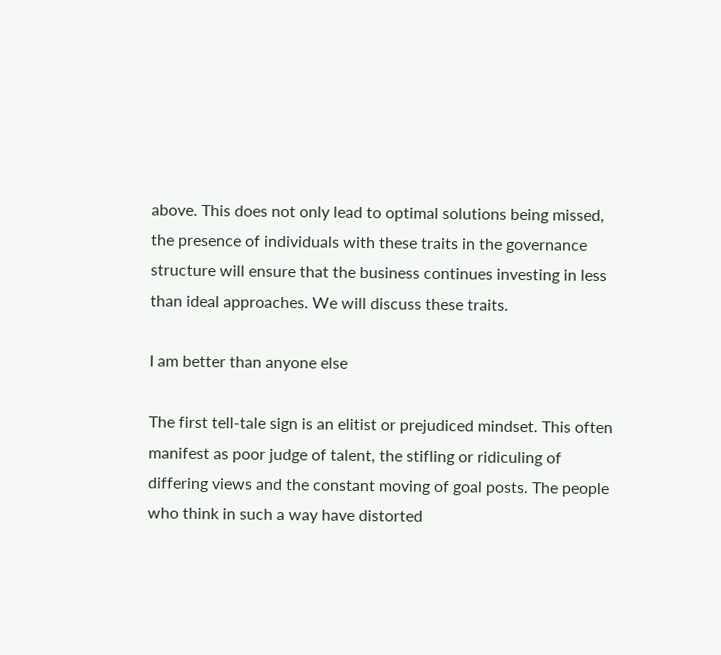above. This does not only lead to optimal solutions being missed, the presence of individuals with these traits in the governance structure will ensure that the business continues investing in less than ideal approaches. We will discuss these traits.

I am better than anyone else

The first tell-tale sign is an elitist or prejudiced mindset. This often manifest as poor judge of talent, the stifling or ridiculing of differing views and the constant moving of goal posts. The people who think in such a way have distorted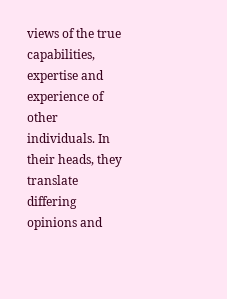views of the true capabilities, expertise and experience of other individuals. In their heads, they translate differing opinions and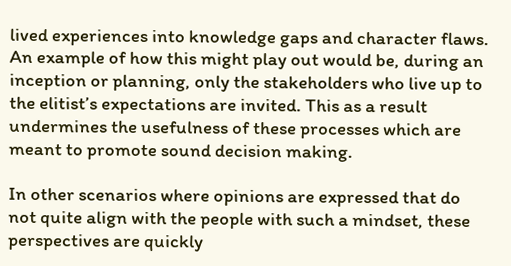lived experiences into knowledge gaps and character flaws. An example of how this might play out would be, during an inception or planning, only the stakeholders who live up to the elitist’s expectations are invited. This as a result undermines the usefulness of these processes which are meant to promote sound decision making.

In other scenarios where opinions are expressed that do not quite align with the people with such a mindset, these perspectives are quickly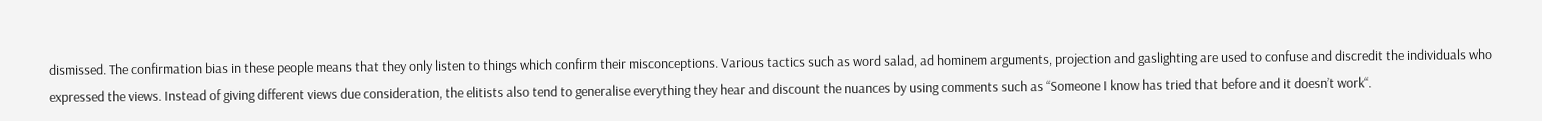dismissed. The confirmation bias in these people means that they only listen to things which confirm their misconceptions. Various tactics such as word salad, ad hominem arguments, projection and gaslighting are used to confuse and discredit the individuals who expressed the views. Instead of giving different views due consideration, the elitists also tend to generalise everything they hear and discount the nuances by using comments such as “Someone I know has tried that before and it doesn’t work“.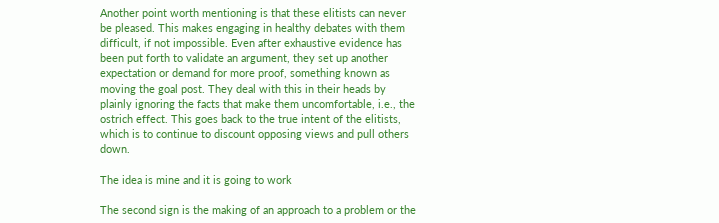Another point worth mentioning is that these elitists can never be pleased. This makes engaging in healthy debates with them difficult, if not impossible. Even after exhaustive evidence has been put forth to validate an argument, they set up another expectation or demand for more proof, something known as moving the goal post. They deal with this in their heads by plainly ignoring the facts that make them uncomfortable, i.e., the ostrich effect. This goes back to the true intent of the elitists, which is to continue to discount opposing views and pull others down.

The idea is mine and it is going to work

The second sign is the making of an approach to a problem or the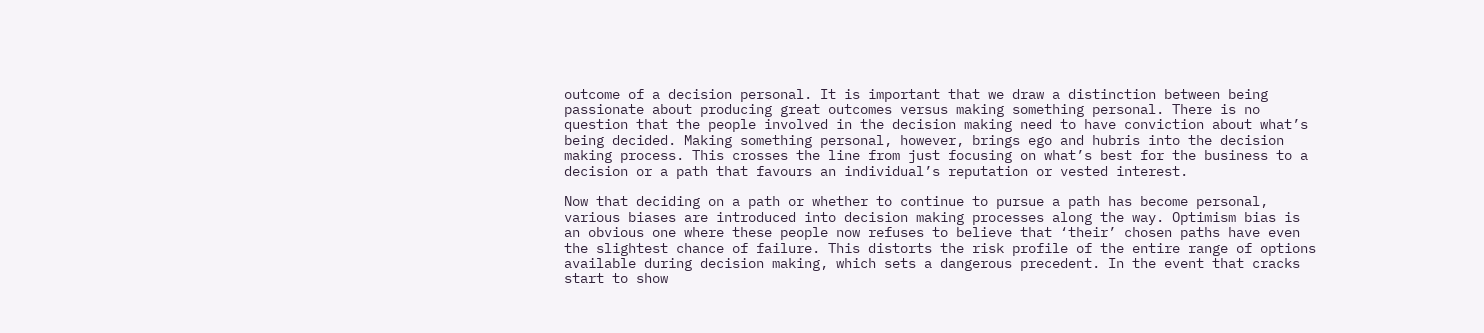outcome of a decision personal. It is important that we draw a distinction between being passionate about producing great outcomes versus making something personal. There is no question that the people involved in the decision making need to have conviction about what’s being decided. Making something personal, however, brings ego and hubris into the decision making process. This crosses the line from just focusing on what’s best for the business to a decision or a path that favours an individual’s reputation or vested interest.

Now that deciding on a path or whether to continue to pursue a path has become personal, various biases are introduced into decision making processes along the way. Optimism bias is an obvious one where these people now refuses to believe that ‘their’ chosen paths have even the slightest chance of failure. This distorts the risk profile of the entire range of options available during decision making, which sets a dangerous precedent. In the event that cracks start to show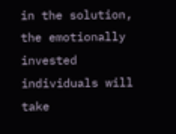in the solution, the emotionally invested individuals will take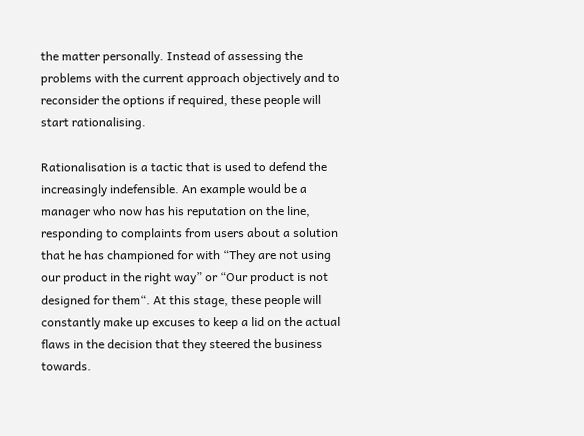the matter personally. Instead of assessing the problems with the current approach objectively and to reconsider the options if required, these people will start rationalising.

Rationalisation is a tactic that is used to defend the increasingly indefensible. An example would be a manager who now has his reputation on the line, responding to complaints from users about a solution that he has championed for with “They are not using our product in the right way” or “Our product is not designed for them“. At this stage, these people will constantly make up excuses to keep a lid on the actual flaws in the decision that they steered the business towards.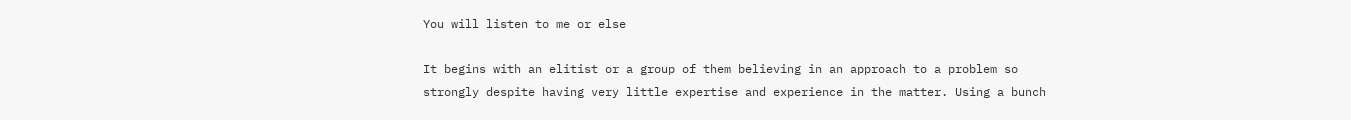You will listen to me or else

It begins with an elitist or a group of them believing in an approach to a problem so strongly despite having very little expertise and experience in the matter. Using a bunch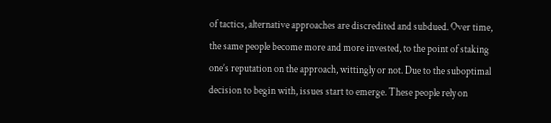of tactics, alternative approaches are discredited and subdued. Over time, the same people become more and more invested, to the point of staking one’s reputation on the approach, wittingly or not. Due to the suboptimal decision to begin with, issues start to emerge. These people rely on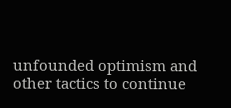unfounded optimism and other tactics to continue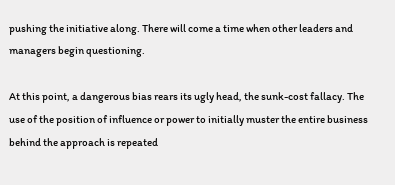pushing the initiative along. There will come a time when other leaders and managers begin questioning.

At this point, a dangerous bias rears its ugly head, the sunk-cost fallacy. The use of the position of influence or power to initially muster the entire business behind the approach is repeated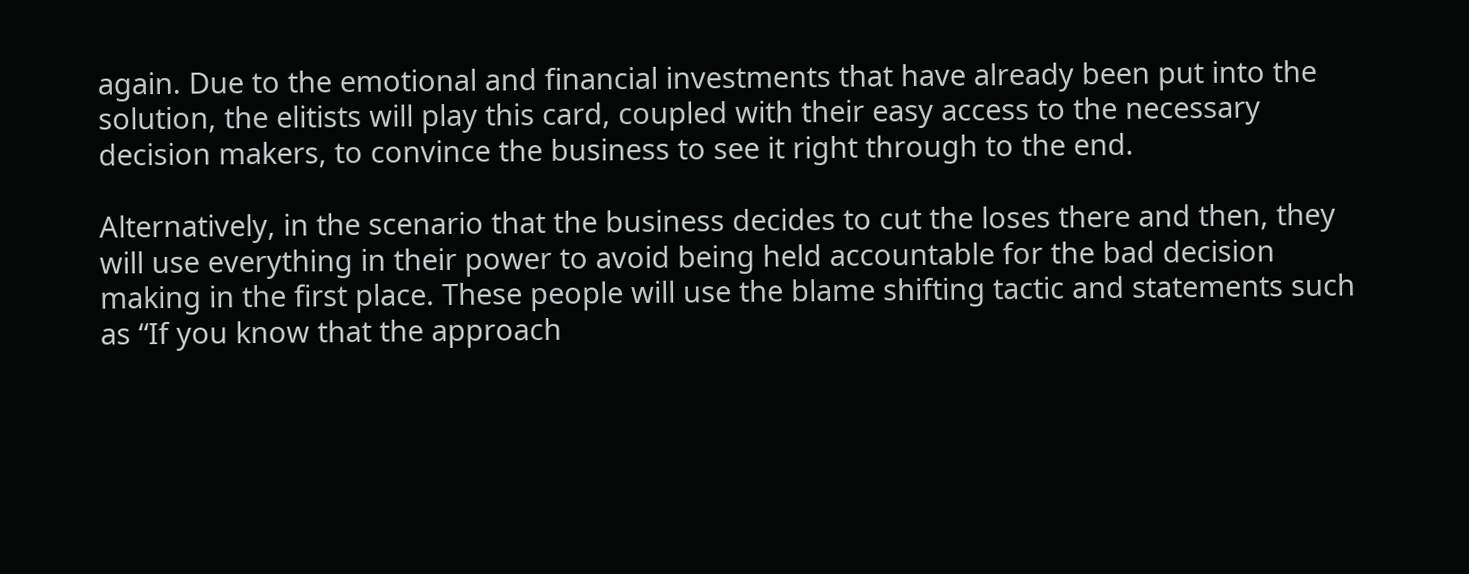again. Due to the emotional and financial investments that have already been put into the solution, the elitists will play this card, coupled with their easy access to the necessary decision makers, to convince the business to see it right through to the end.

Alternatively, in the scenario that the business decides to cut the loses there and then, they will use everything in their power to avoid being held accountable for the bad decision making in the first place. These people will use the blame shifting tactic and statements such as “If you know that the approach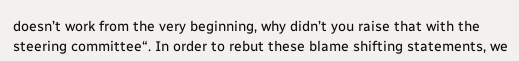doesn’t work from the very beginning, why didn’t you raise that with the steering committee“. In order to rebut these blame shifting statements, we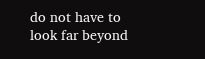do not have to look far beyond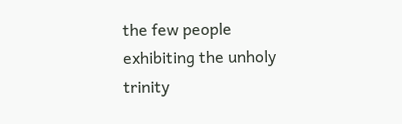the few people exhibiting the unholy trinity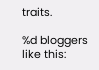traits.

%d bloggers like this: